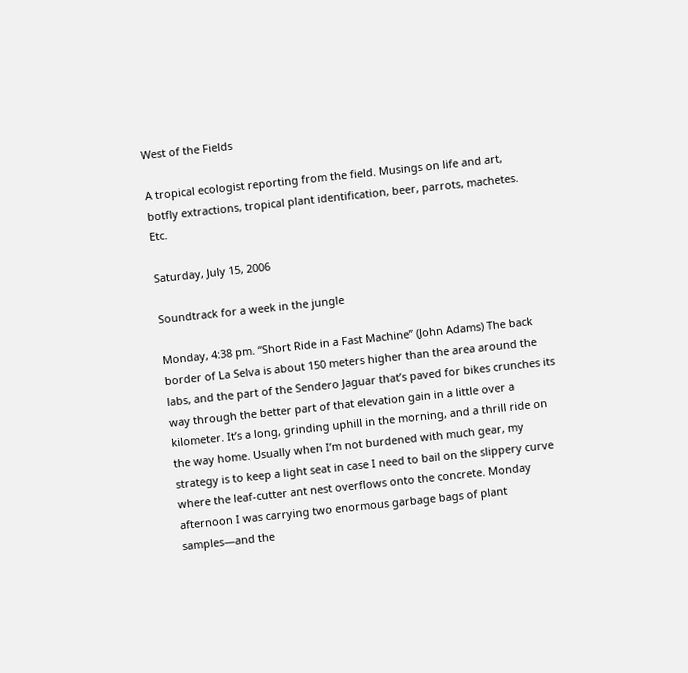West of the Fields

A tropical ecologist reporting from the field. Musings on life and art, botfly extractions, tropical plant identification, beer, parrots, machetes. Etc.

Saturday, July 15, 2006

Soundtrack for a week in the jungle

Monday, 4:38 pm. “Short Ride in a Fast Machine” (John Adams) The back border of La Selva is about 150 meters higher than the area around the labs, and the part of the Sendero Jaguar that’s paved for bikes crunches its way through the better part of that elevation gain in a little over a kilometer. It’s a long, grinding uphill in the morning, and a thrill ride on the way home. Usually when I’m not burdened with much gear, my strategy is to keep a light seat in case I need to bail on the slippery curve where the leaf-cutter ant nest overflows onto the concrete. Monday afternoon I was carrying two enormous garbage bags of plant samples—and the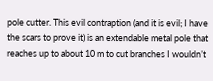pole cutter. This evil contraption (and it is evil; I have the scars to prove it) is an extendable metal pole that reaches up to about 10 m to cut branches I wouldn’t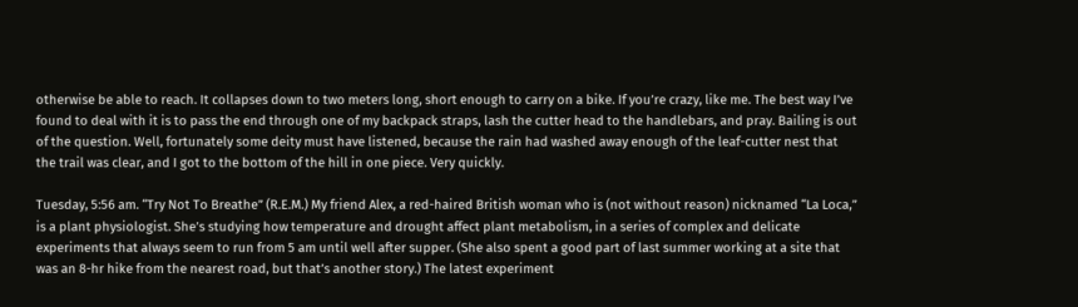otherwise be able to reach. It collapses down to two meters long, short enough to carry on a bike. If you’re crazy, like me. The best way I’ve found to deal with it is to pass the end through one of my backpack straps, lash the cutter head to the handlebars, and pray. Bailing is out of the question. Well, fortunately some deity must have listened, because the rain had washed away enough of the leaf-cutter nest that the trail was clear, and I got to the bottom of the hill in one piece. Very quickly.

Tuesday, 5:56 am. “Try Not To Breathe” (R.E.M.) My friend Alex, a red-haired British woman who is (not without reason) nicknamed “La Loca,” is a plant physiologist. She’s studying how temperature and drought affect plant metabolism, in a series of complex and delicate experiments that always seem to run from 5 am until well after supper. (She also spent a good part of last summer working at a site that was an 8-hr hike from the nearest road, but that’s another story.) The latest experiment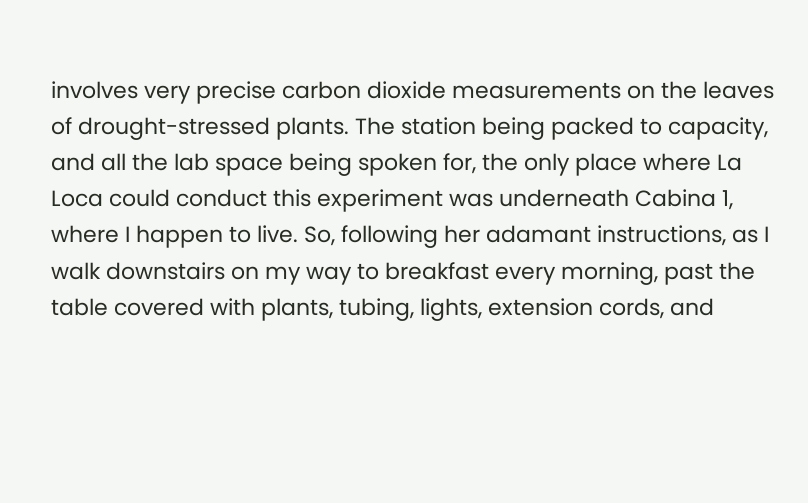involves very precise carbon dioxide measurements on the leaves of drought-stressed plants. The station being packed to capacity, and all the lab space being spoken for, the only place where La Loca could conduct this experiment was underneath Cabina 1, where I happen to live. So, following her adamant instructions, as I walk downstairs on my way to breakfast every morning, past the table covered with plants, tubing, lights, extension cords, and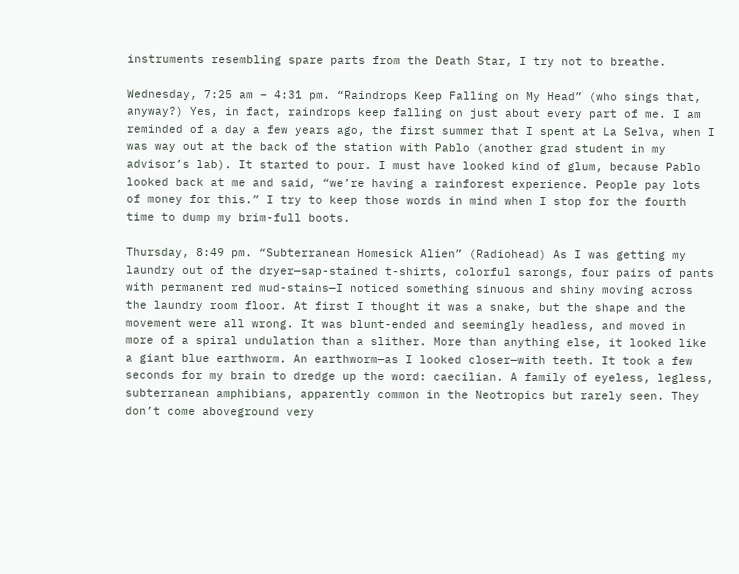instruments resembling spare parts from the Death Star, I try not to breathe.

Wednesday, 7:25 am – 4:31 pm. “Raindrops Keep Falling on My Head” (who sings that, anyway?) Yes, in fact, raindrops keep falling on just about every part of me. I am reminded of a day a few years ago, the first summer that I spent at La Selva, when I was way out at the back of the station with Pablo (another grad student in my advisor’s lab). It started to pour. I must have looked kind of glum, because Pablo looked back at me and said, “we’re having a rainforest experience. People pay lots of money for this.” I try to keep those words in mind when I stop for the fourth time to dump my brim-full boots.

Thursday, 8:49 pm. “Subterranean Homesick Alien” (Radiohead) As I was getting my laundry out of the dryer—sap-stained t-shirts, colorful sarongs, four pairs of pants with permanent red mud-stains—I noticed something sinuous and shiny moving across the laundry room floor. At first I thought it was a snake, but the shape and the movement were all wrong. It was blunt-ended and seemingly headless, and moved in more of a spiral undulation than a slither. More than anything else, it looked like a giant blue earthworm. An earthworm—as I looked closer—with teeth. It took a few seconds for my brain to dredge up the word: caecilian. A family of eyeless, legless, subterranean amphibians, apparently common in the Neotropics but rarely seen. They don’t come aboveground very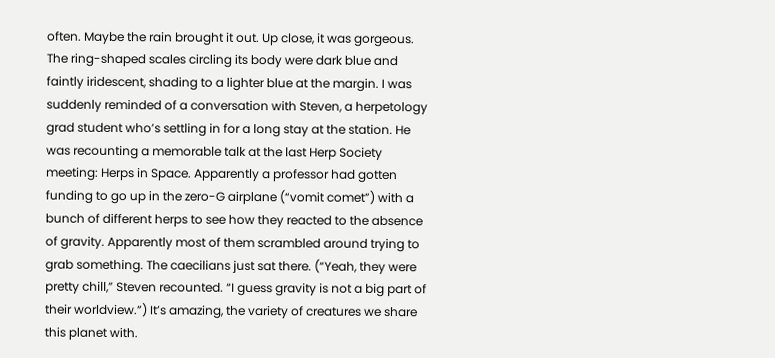often. Maybe the rain brought it out. Up close, it was gorgeous. The ring-shaped scales circling its body were dark blue and faintly iridescent, shading to a lighter blue at the margin. I was suddenly reminded of a conversation with Steven, a herpetology grad student who’s settling in for a long stay at the station. He was recounting a memorable talk at the last Herp Society meeting: Herps in Space. Apparently a professor had gotten funding to go up in the zero-G airplane (“vomit comet”) with a bunch of different herps to see how they reacted to the absence of gravity. Apparently most of them scrambled around trying to grab something. The caecilians just sat there. (“Yeah, they were pretty chill,” Steven recounted. “I guess gravity is not a big part of their worldview.”) It’s amazing, the variety of creatures we share this planet with.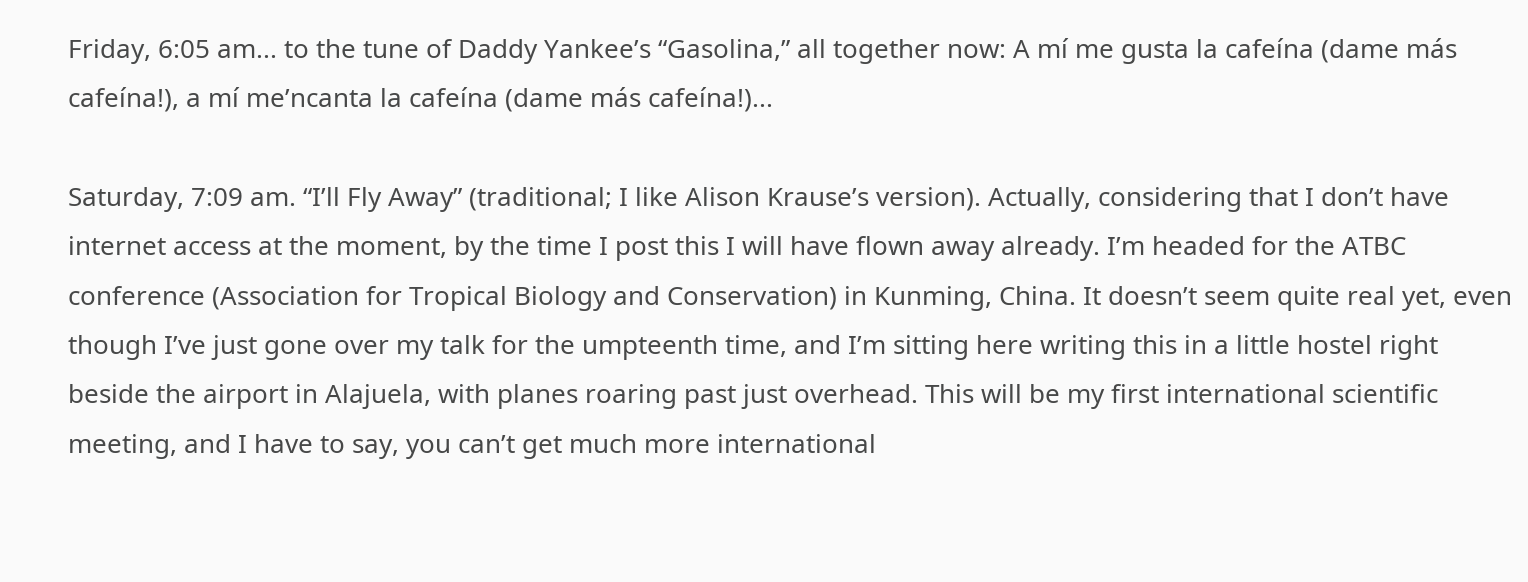Friday, 6:05 am... to the tune of Daddy Yankee’s “Gasolina,” all together now: A mí me gusta la cafeína (dame más cafeína!), a mí me’ncanta la cafeína (dame más cafeína!)...

Saturday, 7:09 am. “I’ll Fly Away” (traditional; I like Alison Krause’s version). Actually, considering that I don’t have internet access at the moment, by the time I post this I will have flown away already. I’m headed for the ATBC conference (Association for Tropical Biology and Conservation) in Kunming, China. It doesn’t seem quite real yet, even though I’ve just gone over my talk for the umpteenth time, and I’m sitting here writing this in a little hostel right beside the airport in Alajuela, with planes roaring past just overhead. This will be my first international scientific meeting, and I have to say, you can’t get much more international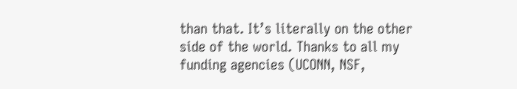than that. It’s literally on the other side of the world. Thanks to all my funding agencies (UCONN, NSF,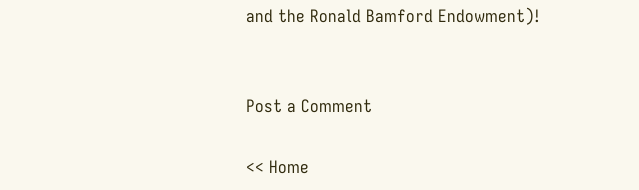and the Ronald Bamford Endowment)!


Post a Comment

<< Home